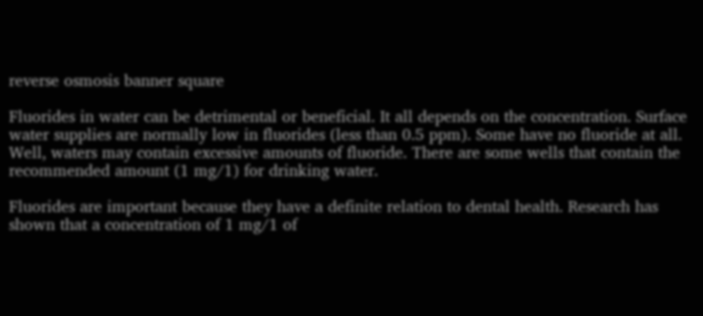reverse osmosis banner square

Fluorides in water can be detrimental or beneficial. It all depends on the concentration. Surface water supplies are normally low in fluorides (less than 0.5 ppm). Some have no fluoride at all. Well, waters may contain excessive amounts of fluoride. There are some wells that contain the recommended amount (1 mg/1) for drinking water.

Fluorides are important because they have a definite relation to dental health. Research has shown that a concentration of 1 mg/1 of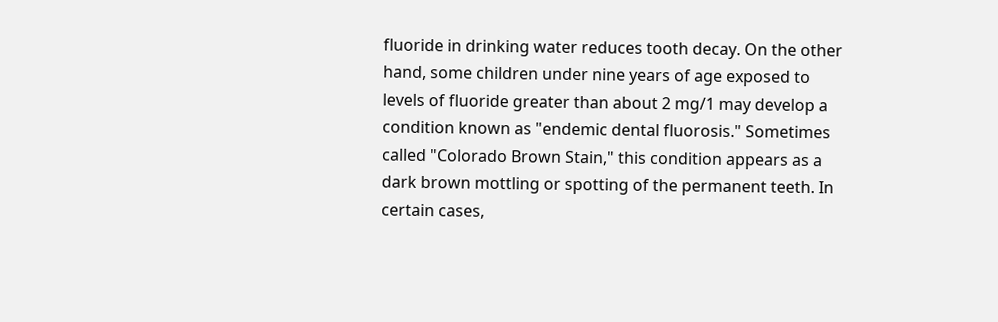fluoride in drinking water reduces tooth decay. On the other hand, some children under nine years of age exposed to levels of fluoride greater than about 2 mg/1 may develop a condition known as "endemic dental fluorosis." Sometimes called "Colorado Brown Stain," this condition appears as a dark brown mottling or spotting of the permanent teeth. In certain cases,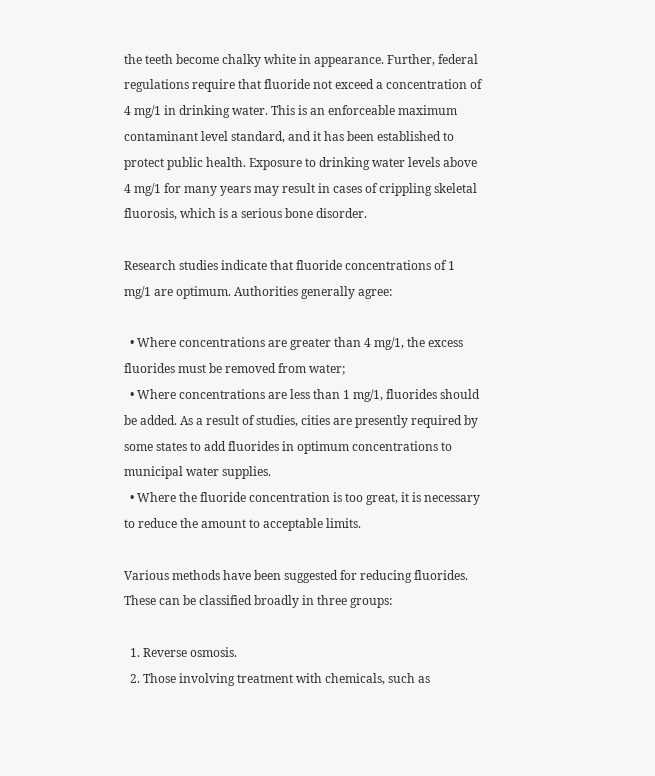the teeth become chalky white in appearance. Further, federal regulations require that fluoride not exceed a concentration of 4 mg/1 in drinking water. This is an enforceable maximum contaminant level standard, and it has been established to protect public health. Exposure to drinking water levels above 4 mg/1 for many years may result in cases of crippling skeletal fluorosis, which is a serious bone disorder.

Research studies indicate that fluoride concentrations of 1 mg/1 are optimum. Authorities generally agree:

  • Where concentrations are greater than 4 mg/1, the excess fluorides must be removed from water;
  • Where concentrations are less than 1 mg/1, fluorides should be added. As a result of studies, cities are presently required by some states to add fluorides in optimum concentrations to municipal water supplies.
  • Where the fluoride concentration is too great, it is necessary to reduce the amount to acceptable limits.

Various methods have been suggested for reducing fluorides. These can be classified broadly in three groups:

  1. Reverse osmosis.
  2. Those involving treatment with chemicals, such as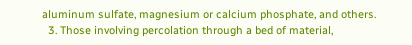aluminum sulfate, magnesium or calcium phosphate, and others.
  3. Those involving percolation through a bed of material,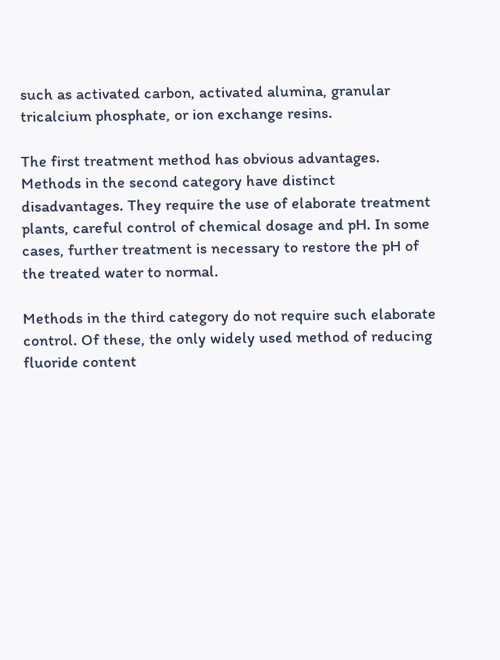such as activated carbon, activated alumina, granular tricalcium phosphate, or ion exchange resins.

The first treatment method has obvious advantages. Methods in the second category have distinct disadvantages. They require the use of elaborate treatment plants, careful control of chemical dosage and pH. In some cases, further treatment is necessary to restore the pH of the treated water to normal.

Methods in the third category do not require such elaborate control. Of these, the only widely used method of reducing fluoride content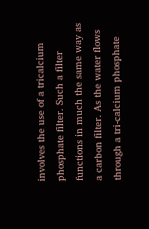involves the use of a tricalcium phosphate filter. Such a filter functions in much the same way as a carbon filter. As the water flows through a tri-calcium phosphate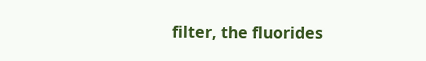filter, the fluorides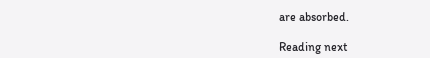are absorbed.

Reading next